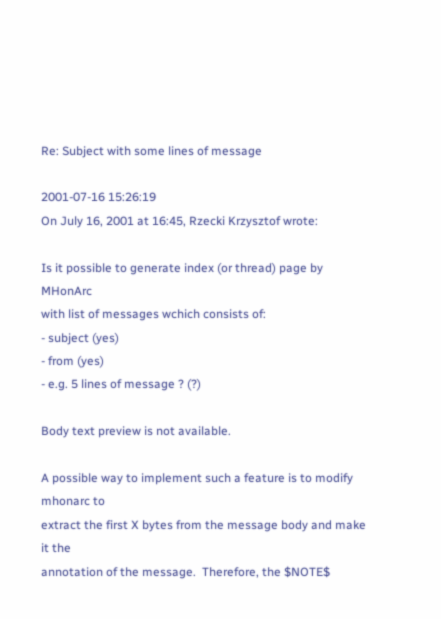Re: Subject with some lines of message

2001-07-16 15:26:19
On July 16, 2001 at 16:45, Rzecki Krzysztof wrote:

Is it possible to generate index (or thread) page by MHonArc
with list of messages wchich consists of:
- subject (yes)
- from (yes)
- e.g. 5 lines of message ? (?)

Body text preview is not available.

A possible way to implement such a feature is to modify mhonarc to
extract the first X bytes from the message body and make it the
annotation of the message.  Therefore, the $NOTE$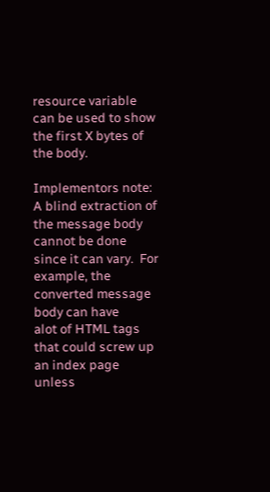resource variable
can be used to show the first X bytes of the body.

Implementors note: A blind extraction of the message body cannot be done
since it can vary.  For example, the converted message body can have
alot of HTML tags that could screw up an index page unless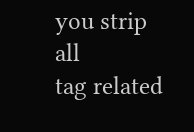you strip all
tag related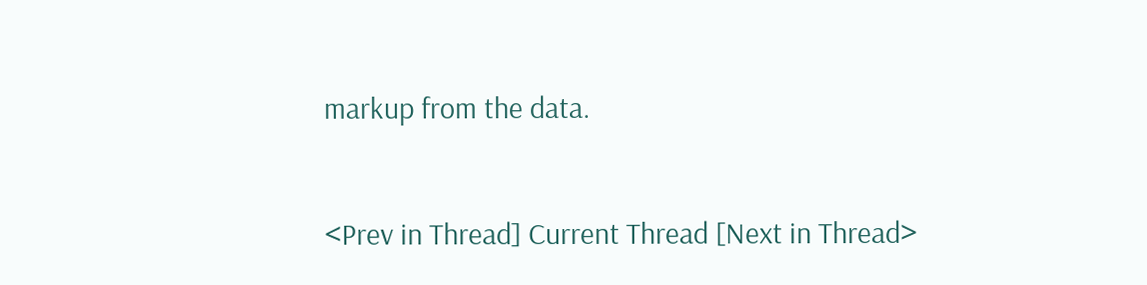markup from the data.


<Prev in Thread] Current Thread [Next in Thread>